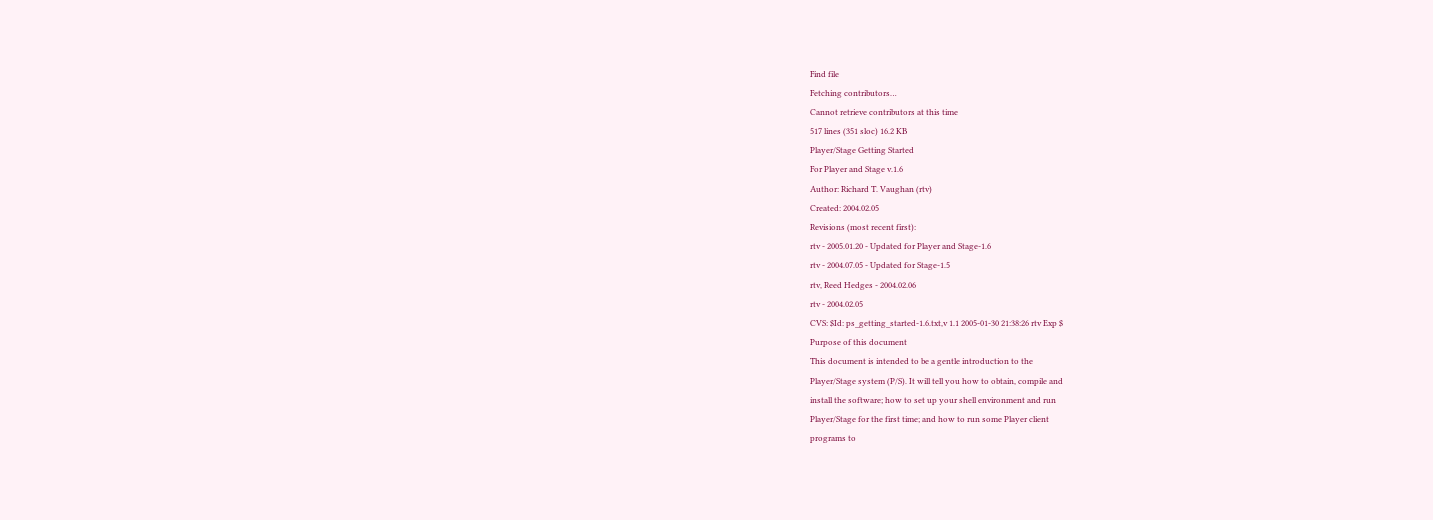Find file
Fetching contributors…
Cannot retrieve contributors at this time
517 lines (351 sloc) 16.2 KB
Player/Stage Getting Started
For Player and Stage v.1.6
Author: Richard T. Vaughan (rtv)
Created: 2004.02.05
Revisions (most recent first):
rtv - 2005.01.20 - Updated for Player and Stage-1.6
rtv - 2004.07.05 - Updated for Stage-1.5
rtv, Reed Hedges - 2004.02.06
rtv - 2004.02.05
CVS: $Id: ps_getting_started-1.6.txt,v 1.1 2005-01-30 21:38:26 rtv Exp $
Purpose of this document
This document is intended to be a gentle introduction to the
Player/Stage system (P/S). It will tell you how to obtain, compile and
install the software; how to set up your shell environment and run
Player/Stage for the first time; and how to run some Player client
programs to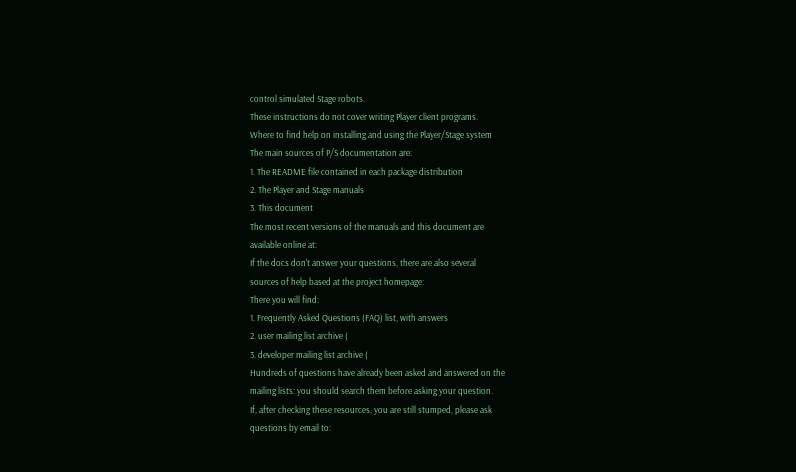control simulated Stage robots.
These instructions do not cover writing Player client programs.
Where to find help on installing and using the Player/Stage system
The main sources of P/S documentation are:
1. The README file contained in each package distribution
2. The Player and Stage manuals
3. This document
The most recent versions of the manuals and this document are
available online at:
If the docs don't answer your questions, there are also several
sources of help based at the project homepage:
There you will find:
1. Frequently Asked Questions (FAQ) list, with answers
2. user mailing list archive (
3. developer mailing list archive (
Hundreds of questions have already been asked and answered on the
mailing lists: you should search them before asking your question.
If, after checking these resources, you are still stumped, please ask
questions by email to: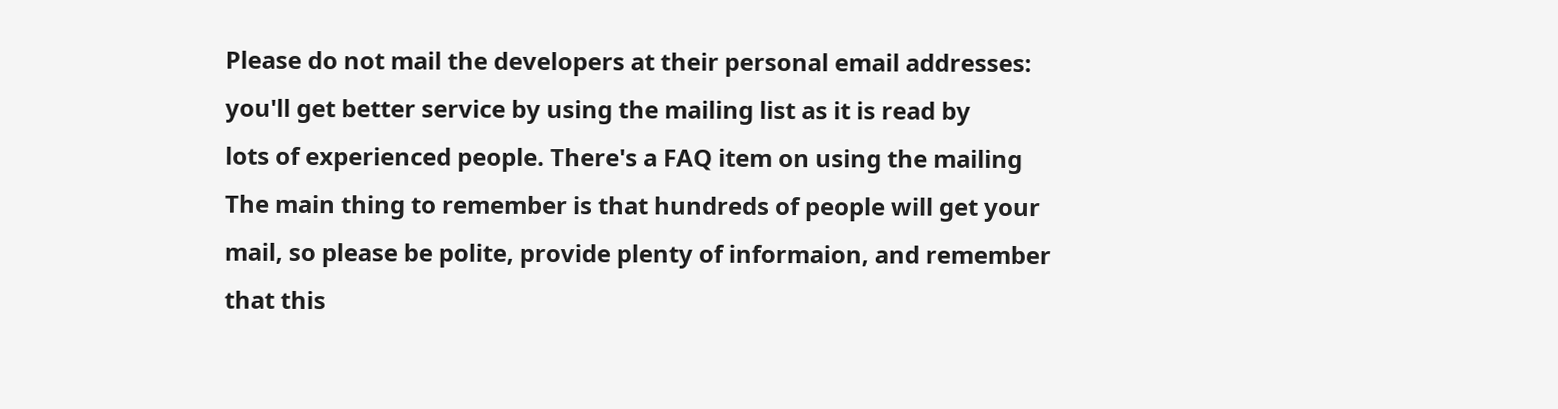Please do not mail the developers at their personal email addresses:
you'll get better service by using the mailing list as it is read by
lots of experienced people. There's a FAQ item on using the mailing
The main thing to remember is that hundreds of people will get your
mail, so please be polite, provide plenty of informaion, and remember
that this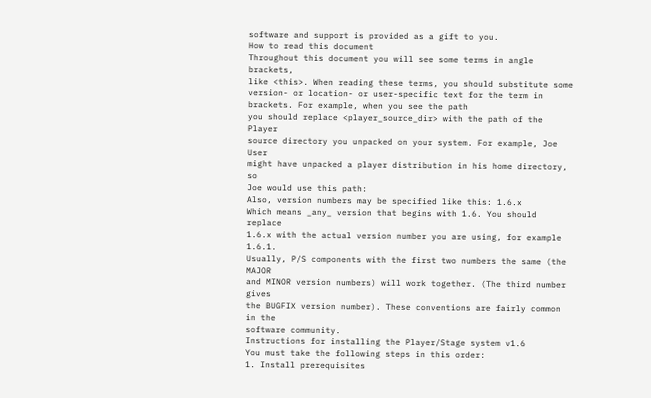software and support is provided as a gift to you.
How to read this document
Throughout this document you will see some terms in angle brackets,
like <this>. When reading these terms, you should substitute some
version- or location- or user-specific text for the term in
brackets. For example, when you see the path
you should replace <player_source_dir> with the path of the Player
source directory you unpacked on your system. For example, Joe User
might have unpacked a player distribution in his home directory, so
Joe would use this path:
Also, version numbers may be specified like this: 1.6.x
Which means _any_ version that begins with 1.6. You should replace
1.6.x with the actual version number you are using, for example 1.6.1.
Usually, P/S components with the first two numbers the same (the MAJOR
and MINOR version numbers) will work together. (The third number gives
the BUGFIX version number). These conventions are fairly common in the
software community.
Instructions for installing the Player/Stage system v1.6
You must take the following steps in this order:
1. Install prerequisites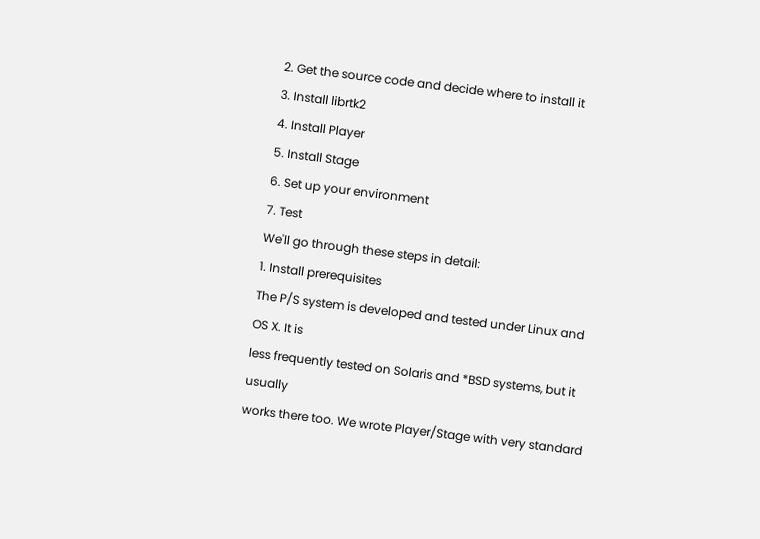2. Get the source code and decide where to install it
3. Install librtk2
4. Install Player
5. Install Stage
6. Set up your environment
7. Test
We'll go through these steps in detail:
1. Install prerequisites
The P/S system is developed and tested under Linux and OS X. It is
less frequently tested on Solaris and *BSD systems, but it usually
works there too. We wrote Player/Stage with very standard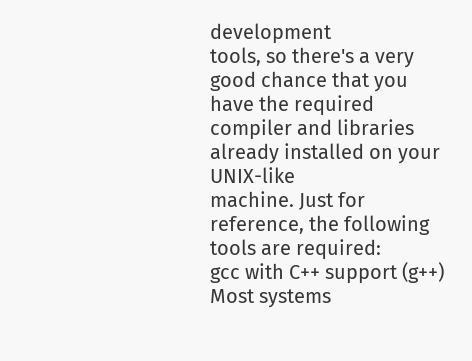development
tools, so there's a very good chance that you have the required
compiler and libraries already installed on your UNIX-like
machine. Just for reference, the following tools are required:
gcc with C++ support (g++)
Most systems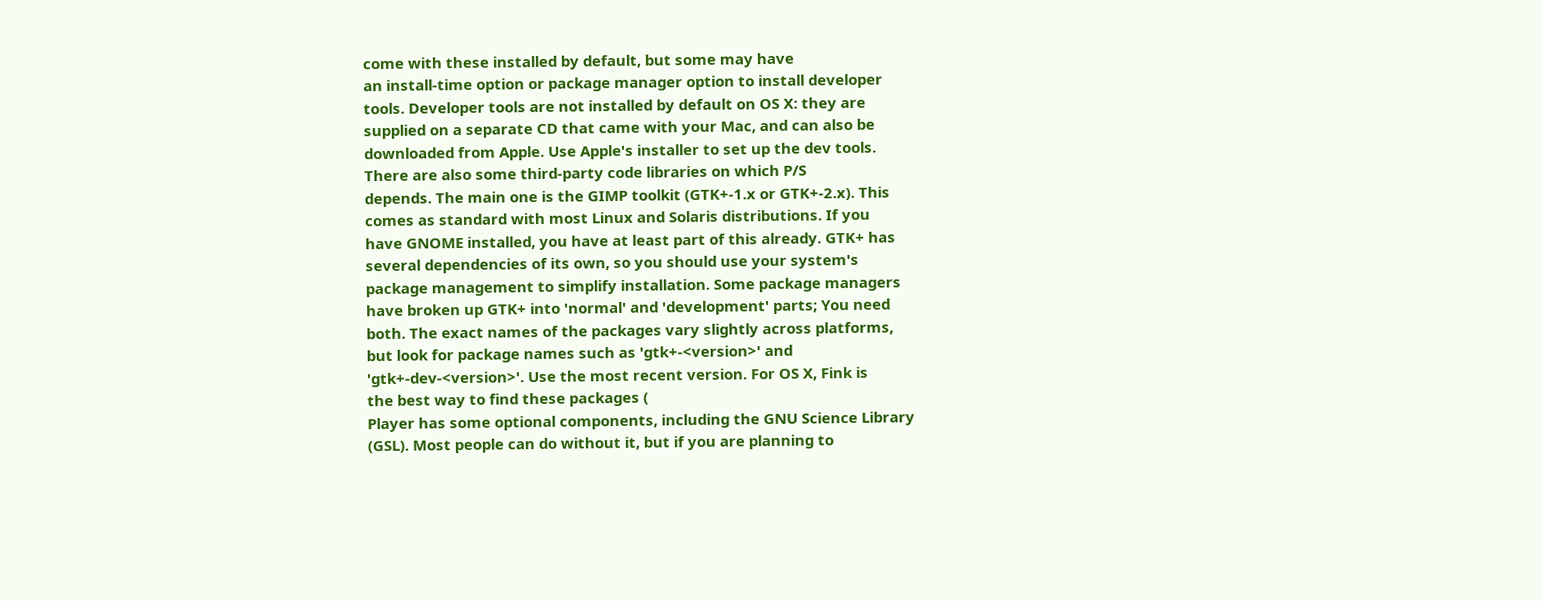come with these installed by default, but some may have
an install-time option or package manager option to install developer
tools. Developer tools are not installed by default on OS X: they are
supplied on a separate CD that came with your Mac, and can also be
downloaded from Apple. Use Apple's installer to set up the dev tools.
There are also some third-party code libraries on which P/S
depends. The main one is the GIMP toolkit (GTK+-1.x or GTK+-2.x). This
comes as standard with most Linux and Solaris distributions. If you
have GNOME installed, you have at least part of this already. GTK+ has
several dependencies of its own, so you should use your system's
package management to simplify installation. Some package managers
have broken up GTK+ into 'normal' and 'development' parts; You need
both. The exact names of the packages vary slightly across platforms,
but look for package names such as 'gtk+-<version>' and
'gtk+-dev-<version>'. Use the most recent version. For OS X, Fink is
the best way to find these packages (
Player has some optional components, including the GNU Science Library
(GSL). Most people can do without it, but if you are planning to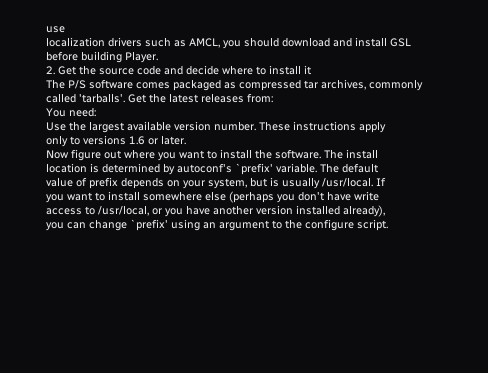use
localization drivers such as AMCL, you should download and install GSL
before building Player.
2. Get the source code and decide where to install it
The P/S software comes packaged as compressed tar archives, commonly
called 'tarballs'. Get the latest releases from:
You need:
Use the largest available version number. These instructions apply
only to versions 1.6 or later.
Now figure out where you want to install the software. The install
location is determined by autoconf's `prefix' variable. The default
value of prefix depends on your system, but is usually /usr/local. If
you want to install somewhere else (perhaps you don't have write
access to /usr/local, or you have another version installed already),
you can change `prefix' using an argument to the configure script.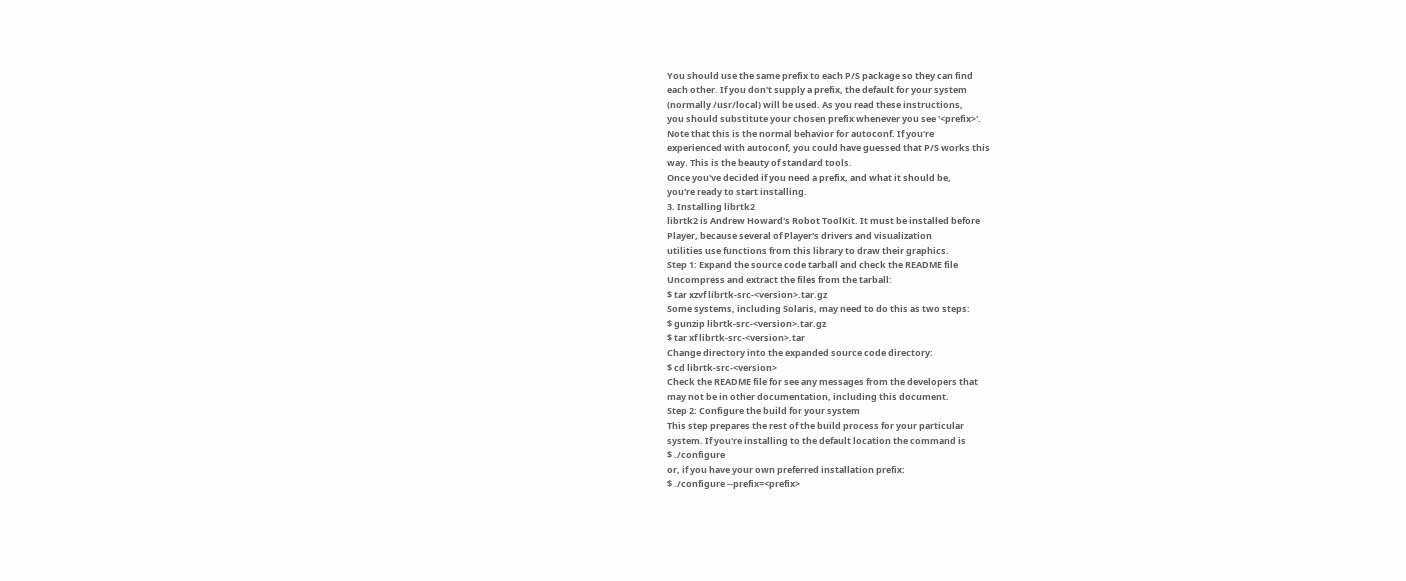You should use the same prefix to each P/S package so they can find
each other. If you don't supply a prefix, the default for your system
(normally /usr/local) will be used. As you read these instructions,
you should substitute your chosen prefix whenever you see '<prefix>'.
Note that this is the normal behavior for autoconf. If you're
experienced with autoconf, you could have guessed that P/S works this
way. This is the beauty of standard tools.
Once you've decided if you need a prefix, and what it should be,
you're ready to start installing.
3. Installing librtk2
librtk2 is Andrew Howard's Robot ToolKit. It must be installed before
Player, because several of Player's drivers and visualization
utilities use functions from this library to draw their graphics.
Step 1: Expand the source code tarball and check the README file
Uncompress and extract the files from the tarball:
$ tar xzvf librtk-src-<version>.tar.gz
Some systems, including Solaris, may need to do this as two steps:
$ gunzip librtk-src-<version>.tar.gz
$ tar xf librtk-src-<version>.tar
Change directory into the expanded source code directory:
$ cd librtk-src-<version>
Check the README file for see any messages from the developers that
may not be in other documentation, including this document.
Step 2: Configure the build for your system
This step prepares the rest of the build process for your particular
system. If you're installing to the default location the command is
$ ./configure
or, if you have your own preferred installation prefix:
$ ./configure --prefix=<prefix>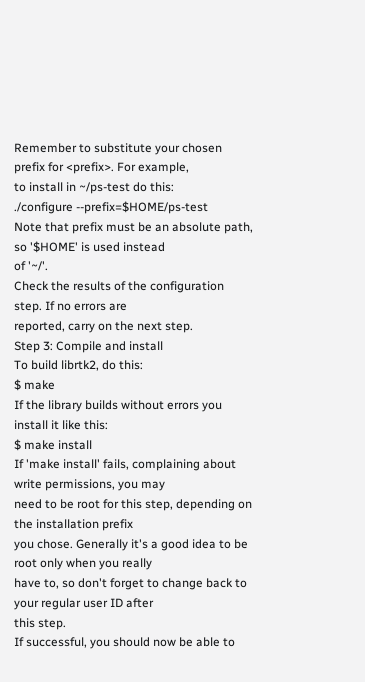Remember to substitute your chosen prefix for <prefix>. For example,
to install in ~/ps-test do this:
./configure --prefix=$HOME/ps-test
Note that prefix must be an absolute path, so '$HOME' is used instead
of '~/'.
Check the results of the configuration step. If no errors are
reported, carry on the next step.
Step 3: Compile and install
To build librtk2, do this:
$ make
If the library builds without errors you install it like this:
$ make install
If 'make install' fails, complaining about write permissions, you may
need to be root for this step, depending on the installation prefix
you chose. Generally it's a good idea to be root only when you really
have to, so don't forget to change back to your regular user ID after
this step.
If successful, you should now be able to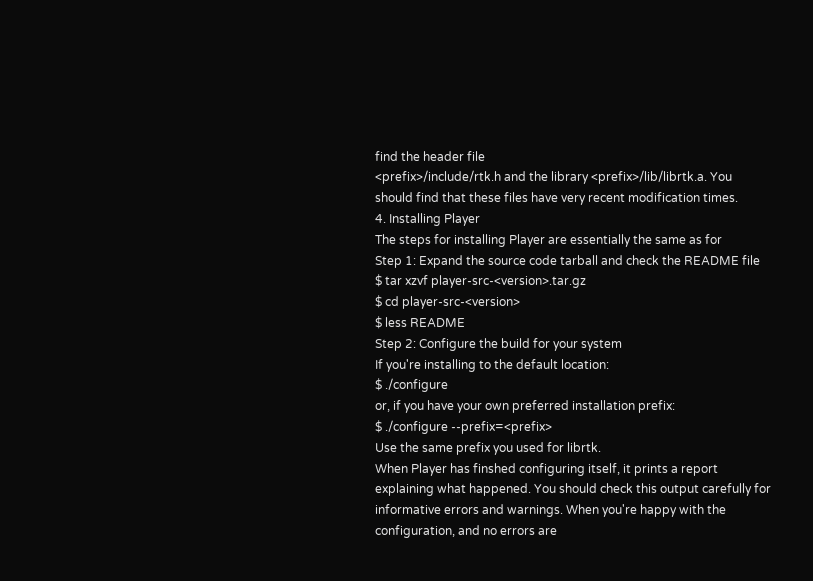find the header file
<prefix>/include/rtk.h and the library <prefix>/lib/librtk.a. You
should find that these files have very recent modification times.
4. Installing Player
The steps for installing Player are essentially the same as for
Step 1: Expand the source code tarball and check the README file
$ tar xzvf player-src-<version>.tar.gz
$ cd player-src-<version>
$ less README
Step 2: Configure the build for your system
If you're installing to the default location:
$ ./configure
or, if you have your own preferred installation prefix:
$ ./configure --prefix=<prefix>
Use the same prefix you used for librtk.
When Player has finshed configuring itself, it prints a report
explaining what happened. You should check this output carefully for
informative errors and warnings. When you're happy with the
configuration, and no errors are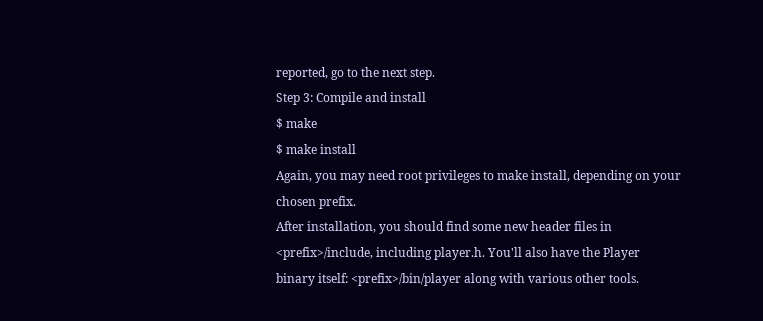reported, go to the next step.
Step 3: Compile and install
$ make
$ make install
Again, you may need root privileges to make install, depending on your
chosen prefix.
After installation, you should find some new header files in
<prefix>/include, including player.h. You'll also have the Player
binary itself: <prefix>/bin/player along with various other tools.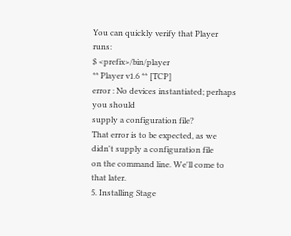You can quickly verify that Player runs:
$ <prefix>/bin/player
** Player v1.6 ** [TCP]
error : No devices instantiated; perhaps you should
supply a configuration file?
That error is to be expected, as we didn't supply a configuration file
on the command line. We'll come to that later.
5. Installing Stage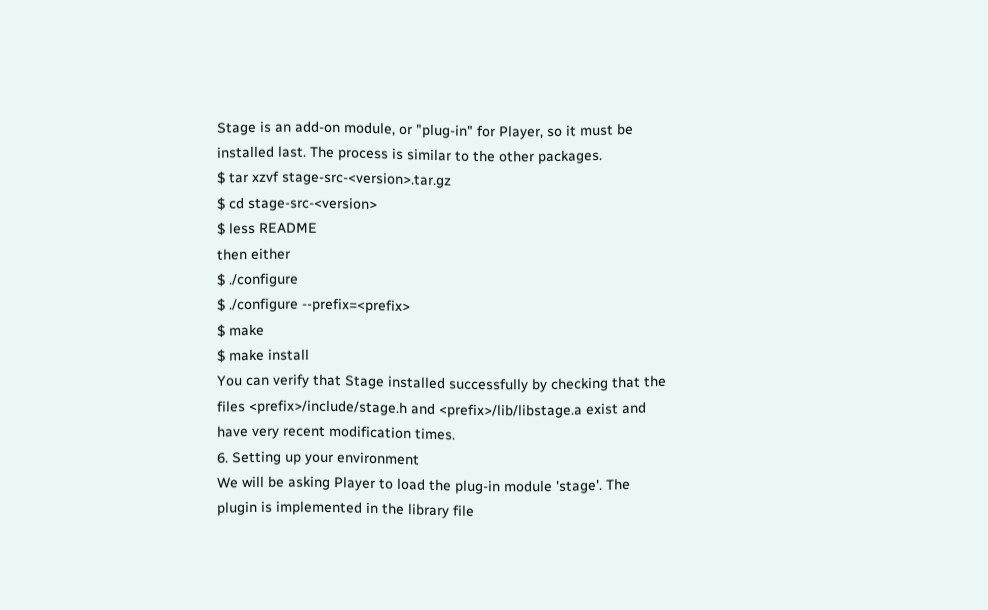Stage is an add-on module, or "plug-in" for Player, so it must be
installed last. The process is similar to the other packages.
$ tar xzvf stage-src-<version>.tar.gz
$ cd stage-src-<version>
$ less README
then either
$ ./configure
$ ./configure --prefix=<prefix>
$ make
$ make install
You can verify that Stage installed successfully by checking that the
files <prefix>/include/stage.h and <prefix>/lib/libstage.a exist and
have very recent modification times.
6. Setting up your environment
We will be asking Player to load the plug-in module 'stage'. The
plugin is implemented in the library file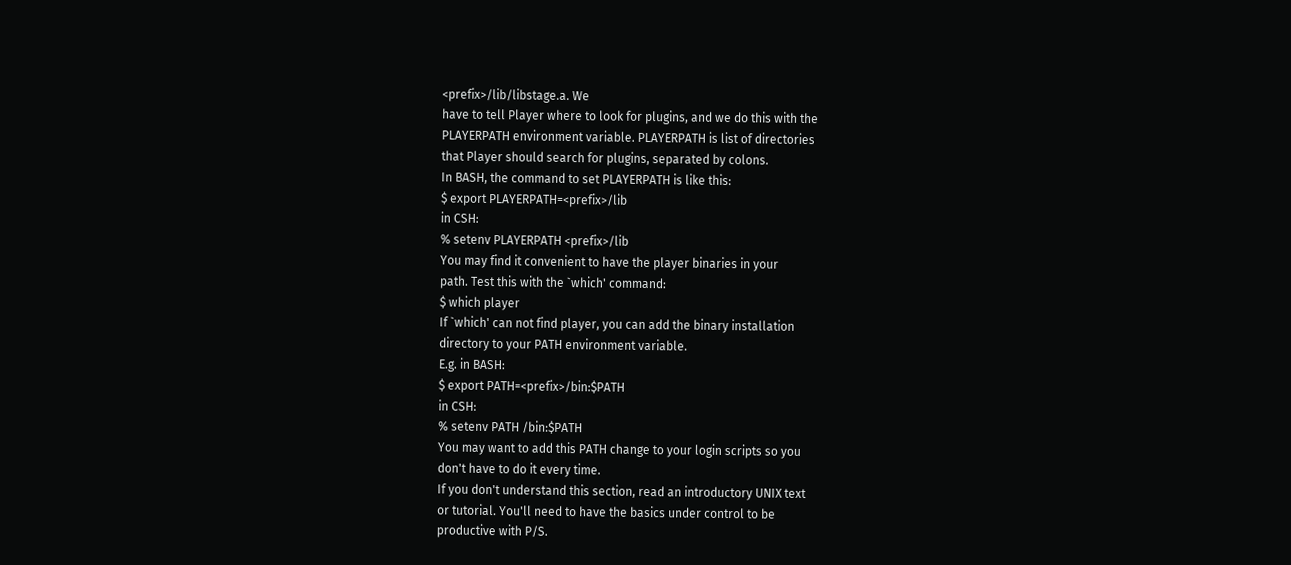<prefix>/lib/libstage.a. We
have to tell Player where to look for plugins, and we do this with the
PLAYERPATH environment variable. PLAYERPATH is list of directories
that Player should search for plugins, separated by colons.
In BASH, the command to set PLAYERPATH is like this:
$ export PLAYERPATH=<prefix>/lib
in CSH:
% setenv PLAYERPATH <prefix>/lib
You may find it convenient to have the player binaries in your
path. Test this with the `which' command:
$ which player
If `which' can not find player, you can add the binary installation
directory to your PATH environment variable.
E.g. in BASH:
$ export PATH=<prefix>/bin:$PATH
in CSH:
% setenv PATH /bin:$PATH
You may want to add this PATH change to your login scripts so you
don't have to do it every time.
If you don't understand this section, read an introductory UNIX text
or tutorial. You'll need to have the basics under control to be
productive with P/S.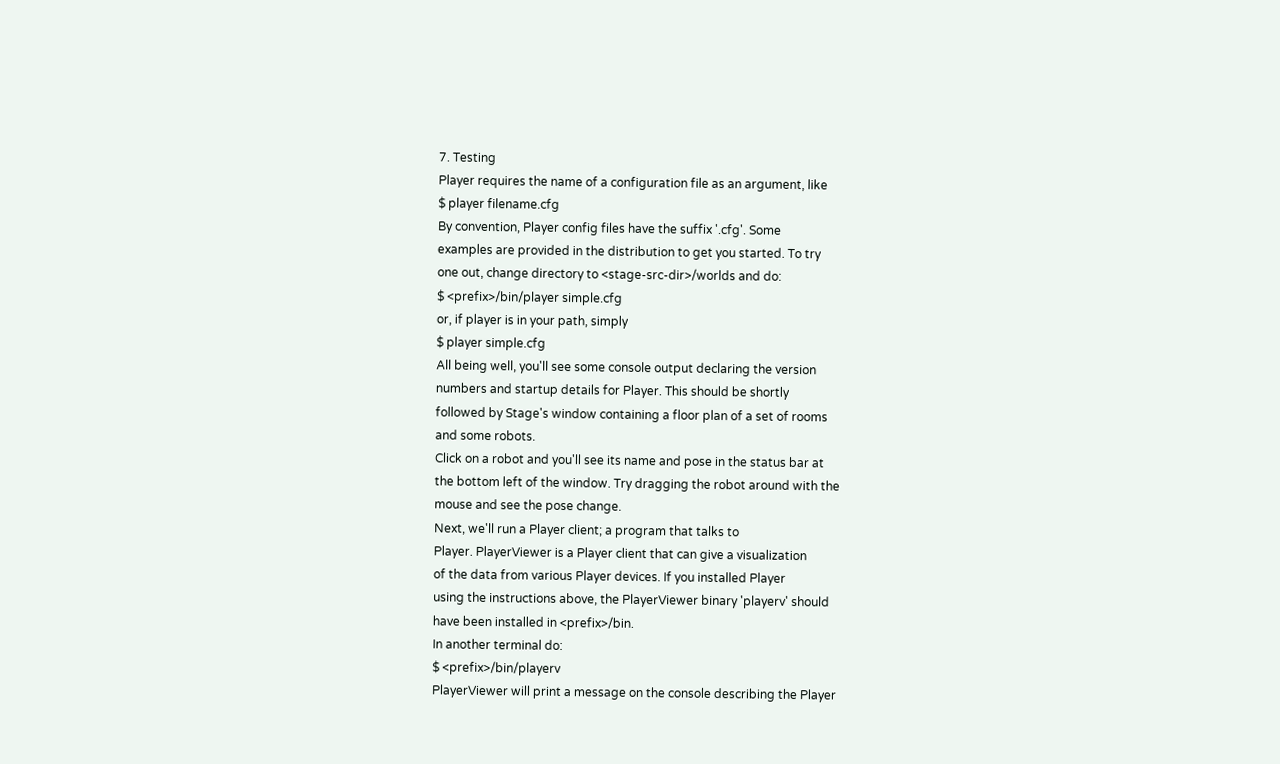7. Testing
Player requires the name of a configuration file as an argument, like
$ player filename.cfg
By convention, Player config files have the suffix '.cfg'. Some
examples are provided in the distribution to get you started. To try
one out, change directory to <stage-src-dir>/worlds and do:
$ <prefix>/bin/player simple.cfg
or, if player is in your path, simply
$ player simple.cfg
All being well, you'll see some console output declaring the version
numbers and startup details for Player. This should be shortly
followed by Stage's window containing a floor plan of a set of rooms
and some robots.
Click on a robot and you'll see its name and pose in the status bar at
the bottom left of the window. Try dragging the robot around with the
mouse and see the pose change.
Next, we'll run a Player client; a program that talks to
Player. PlayerViewer is a Player client that can give a visualization
of the data from various Player devices. If you installed Player
using the instructions above, the PlayerViewer binary 'playerv' should
have been installed in <prefix>/bin.
In another terminal do:
$ <prefix>/bin/playerv
PlayerViewer will print a message on the console describing the Player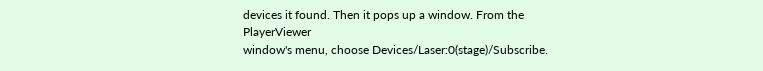devices it found. Then it pops up a window. From the PlayerViewer
window's menu, choose Devices/Laser:0(stage)/Subscribe.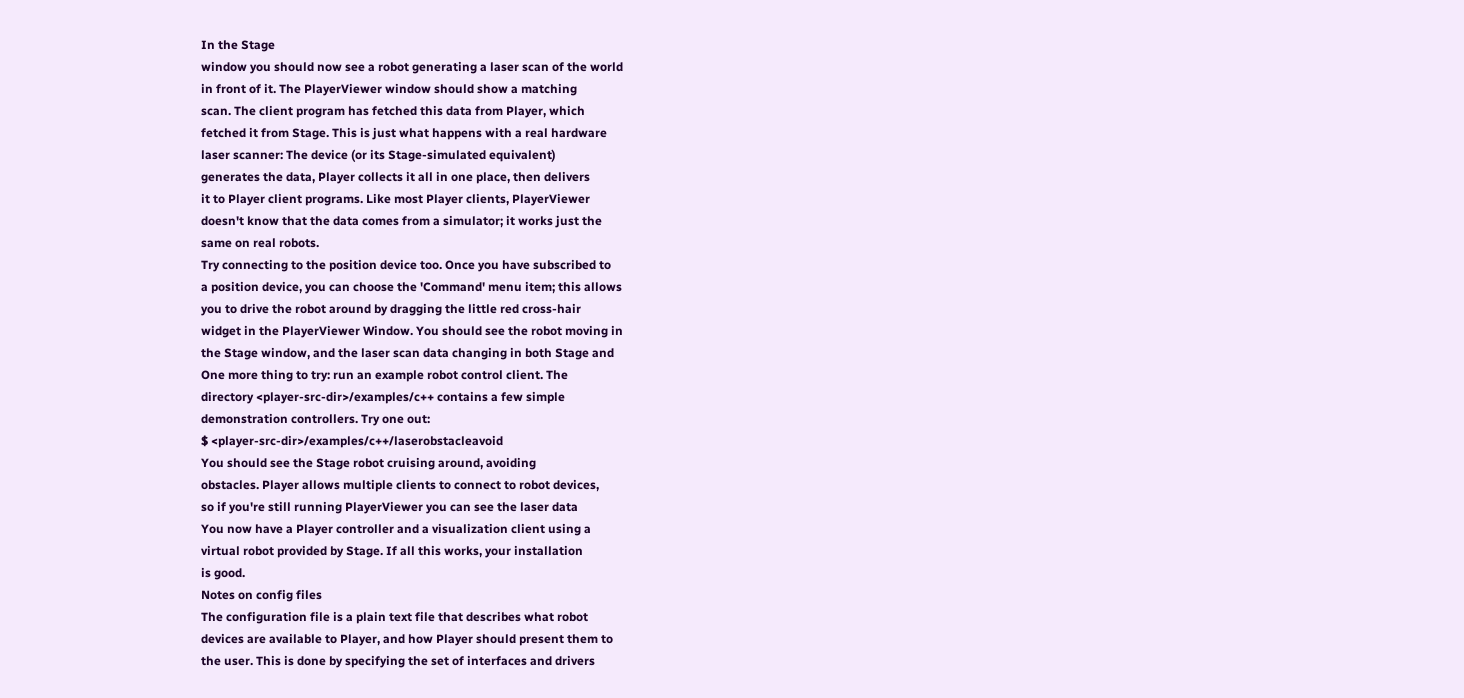In the Stage
window you should now see a robot generating a laser scan of the world
in front of it. The PlayerViewer window should show a matching
scan. The client program has fetched this data from Player, which
fetched it from Stage. This is just what happens with a real hardware
laser scanner: The device (or its Stage-simulated equivalent)
generates the data, Player collects it all in one place, then delivers
it to Player client programs. Like most Player clients, PlayerViewer
doesn't know that the data comes from a simulator; it works just the
same on real robots.
Try connecting to the position device too. Once you have subscribed to
a position device, you can choose the 'Command' menu item; this allows
you to drive the robot around by dragging the little red cross-hair
widget in the PlayerViewer Window. You should see the robot moving in
the Stage window, and the laser scan data changing in both Stage and
One more thing to try: run an example robot control client. The
directory <player-src-dir>/examples/c++ contains a few simple
demonstration controllers. Try one out:
$ <player-src-dir>/examples/c++/laserobstacleavoid
You should see the Stage robot cruising around, avoiding
obstacles. Player allows multiple clients to connect to robot devices,
so if you're still running PlayerViewer you can see the laser data
You now have a Player controller and a visualization client using a
virtual robot provided by Stage. If all this works, your installation
is good.
Notes on config files
The configuration file is a plain text file that describes what robot
devices are available to Player, and how Player should present them to
the user. This is done by specifying the set of interfaces and drivers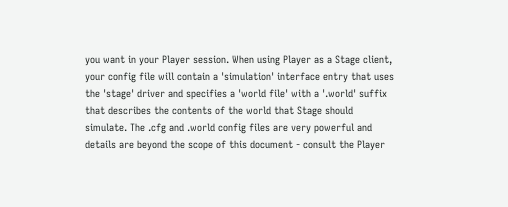you want in your Player session. When using Player as a Stage client,
your config file will contain a 'simulation' interface entry that uses
the 'stage' driver and specifies a 'world file' with a '.world' suffix
that describes the contents of the world that Stage should
simulate. The .cfg and .world config files are very powerful and
details are beyond the scope of this document - consult the Player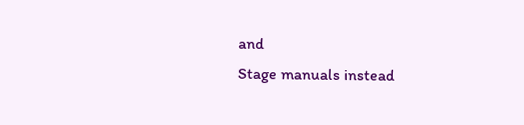and
Stage manuals instead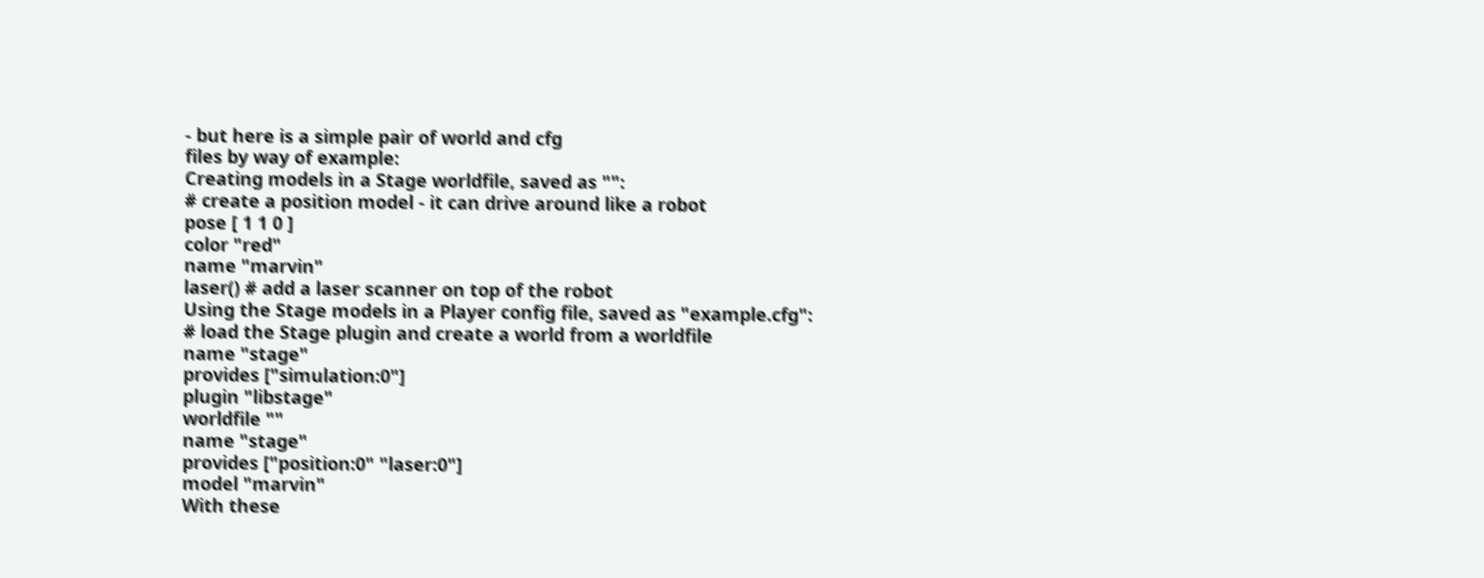- but here is a simple pair of world and cfg
files by way of example:
Creating models in a Stage worldfile, saved as "":
# create a position model - it can drive around like a robot
pose [ 1 1 0 ]
color "red"
name "marvin"
laser() # add a laser scanner on top of the robot
Using the Stage models in a Player config file, saved as "example.cfg":
# load the Stage plugin and create a world from a worldfile
name "stage"
provides ["simulation:0"]
plugin "libstage"
worldfile ""
name "stage"
provides ["position:0" "laser:0"]
model "marvin"
With these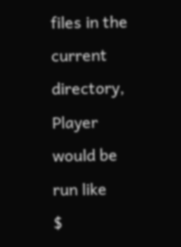files in the current directory, Player would be run like
$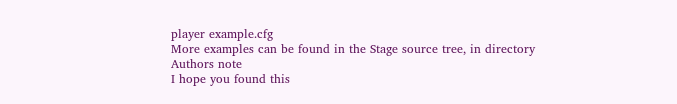player example.cfg
More examples can be found in the Stage source tree, in directory
Authors note
I hope you found this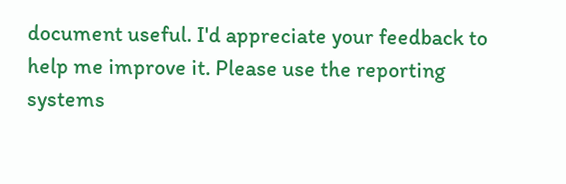document useful. I'd appreciate your feedback to
help me improve it. Please use the reporting systems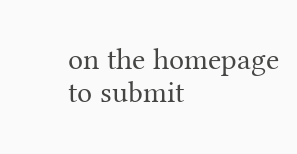on the homepage
to submit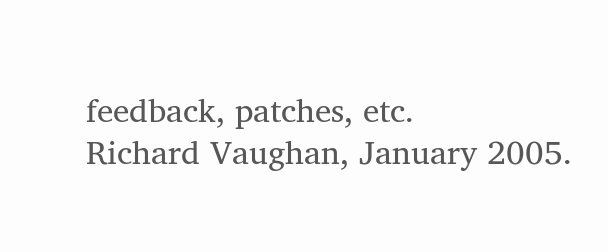feedback, patches, etc.
Richard Vaughan, January 2005.